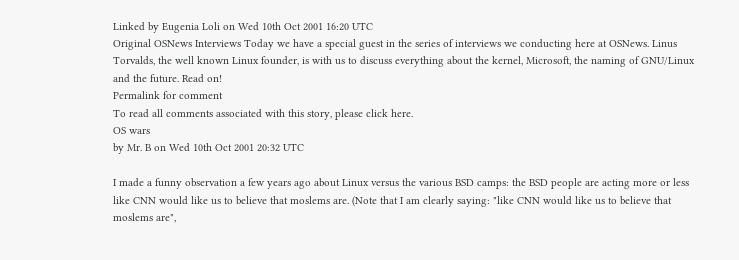Linked by Eugenia Loli on Wed 10th Oct 2001 16:20 UTC
Original OSNews Interviews Today we have a special guest in the series of interviews we conducting here at OSNews. Linus Torvalds, the well known Linux founder, is with us to discuss everything about the kernel, Microsoft, the naming of GNU/Linux and the future. Read on!
Permalink for comment
To read all comments associated with this story, please click here.
OS wars
by Mr. B on Wed 10th Oct 2001 20:32 UTC

I made a funny observation a few years ago about Linux versus the various BSD camps: the BSD people are acting more or less like CNN would like us to believe that moslems are. (Note that I am clearly saying: "like CNN would like us to believe that moslems are",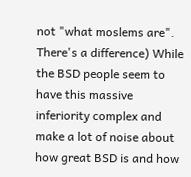not "what moslems are". There's a difference) While the BSD people seem to have this massive inferiority complex and make a lot of noise about how great BSD is and how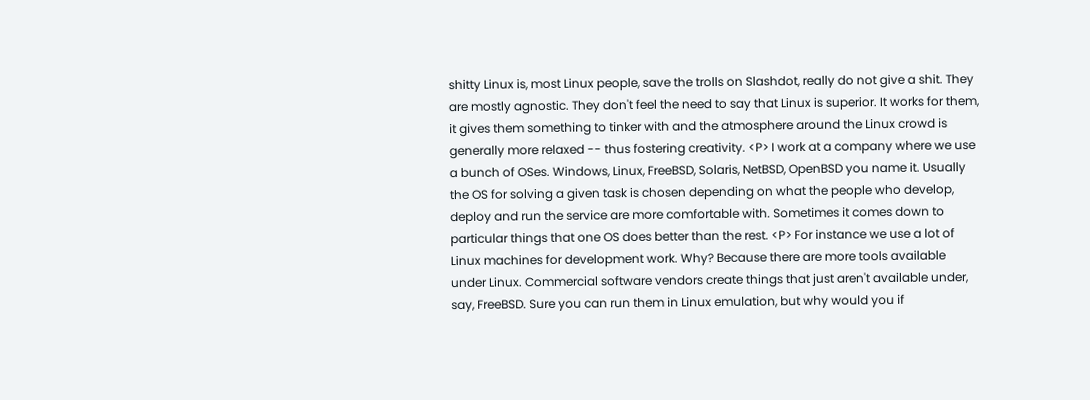shitty Linux is, most Linux people, save the trolls on Slashdot, really do not give a shit. They are mostly agnostic. They don't feel the need to say that Linux is superior. It works for them, it gives them something to tinker with and the atmosphere around the Linux crowd is generally more relaxed -- thus fostering creativity. <P> I work at a company where we use a bunch of OSes. Windows, Linux, FreeBSD, Solaris, NetBSD, OpenBSD you name it. Usually the OS for solving a given task is chosen depending on what the people who develop, deploy and run the service are more comfortable with. Sometimes it comes down to particular things that one OS does better than the rest. <P> For instance we use a lot of Linux machines for development work. Why? Because there are more tools available under Linux. Commercial software vendors create things that just aren't available under, say, FreeBSD. Sure you can run them in Linux emulation, but why would you if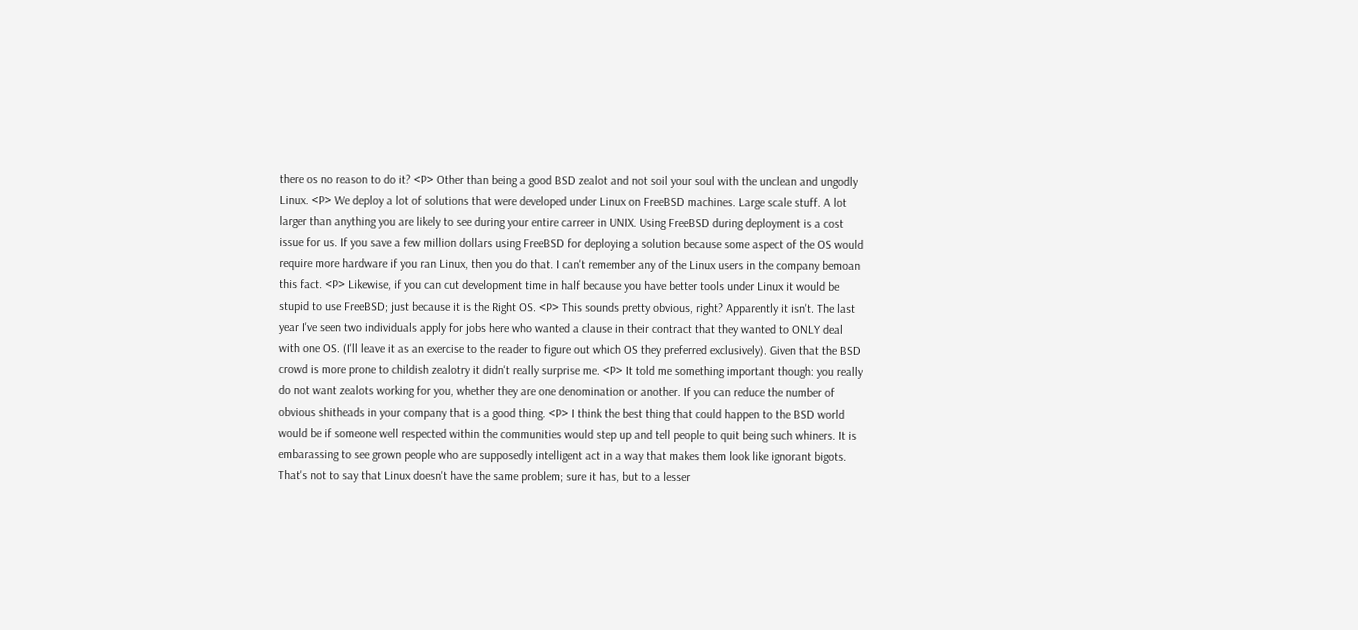there os no reason to do it? <P> Other than being a good BSD zealot and not soil your soul with the unclean and ungodly Linux. <P> We deploy a lot of solutions that were developed under Linux on FreeBSD machines. Large scale stuff. A lot larger than anything you are likely to see during your entire carreer in UNIX. Using FreeBSD during deployment is a cost issue for us. If you save a few million dollars using FreeBSD for deploying a solution because some aspect of the OS would require more hardware if you ran Linux, then you do that. I can't remember any of the Linux users in the company bemoan this fact. <P> Likewise, if you can cut development time in half because you have better tools under Linux it would be stupid to use FreeBSD; just because it is the Right OS. <P> This sounds pretty obvious, right? Apparently it isn't. The last year I've seen two individuals apply for jobs here who wanted a clause in their contract that they wanted to ONLY deal with one OS. (I'll leave it as an exercise to the reader to figure out which OS they preferred exclusively). Given that the BSD crowd is more prone to childish zealotry it didn't really surprise me. <P> It told me something important though: you really do not want zealots working for you, whether they are one denomination or another. If you can reduce the number of obvious shitheads in your company that is a good thing. <P> I think the best thing that could happen to the BSD world would be if someone well respected within the communities would step up and tell people to quit being such whiners. It is embarassing to see grown people who are supposedly intelligent act in a way that makes them look like ignorant bigots. That's not to say that Linux doesn't have the same problem; sure it has, but to a lesser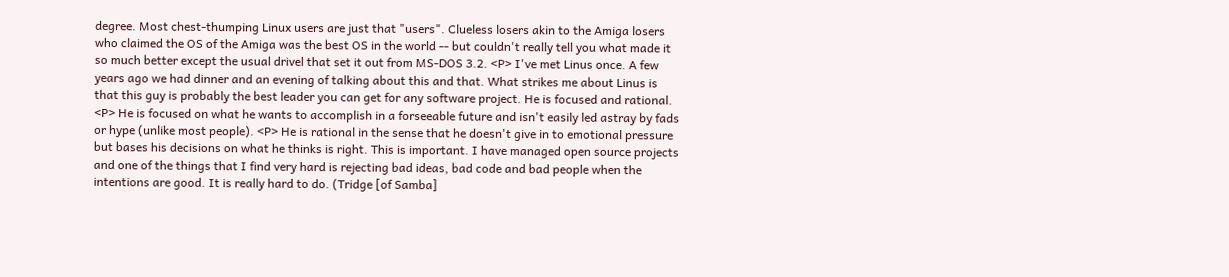degree. Most chest-thumping Linux users are just that "users". Clueless losers akin to the Amiga losers who claimed the OS of the Amiga was the best OS in the world -- but couldn't really tell you what made it so much better except the usual drivel that set it out from MS-DOS 3.2. <P> I've met Linus once. A few years ago we had dinner and an evening of talking about this and that. What strikes me about Linus is that this guy is probably the best leader you can get for any software project. He is focused and rational. <P> He is focused on what he wants to accomplish in a forseeable future and isn't easily led astray by fads or hype (unlike most people). <P> He is rational in the sense that he doesn't give in to emotional pressure but bases his decisions on what he thinks is right. This is important. I have managed open source projects and one of the things that I find very hard is rejecting bad ideas, bad code and bad people when the intentions are good. It is really hard to do. (Tridge [of Samba]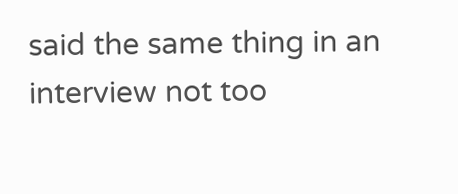said the same thing in an interview not too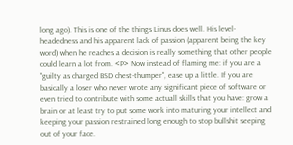long ago). This is one of the things Linus does well. His level-headedness and his apparent lack of passion (apparent being the key word) when he reaches a decision is really something that other people could learn a lot from. <P> Now instead of flaming me: if you are a "guilty as charged BSD chest-thumper", ease up a little. If you are basically a loser who never wrote any significant piece of software or even tried to contribute with some actuall skills that you have: grow a brain or at least try to put some work into maturing your intellect and keeping your passion restrained long enough to stop bullshit seeping out of your face.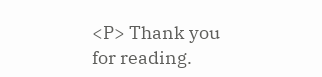<P> Thank you for reading.